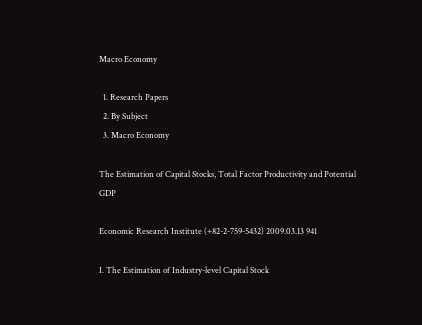Macro Economy

  1. Research Papers
  2. By Subject
  3. Macro Economy

The Estimation of Capital Stocks, Total Factor Productivity and Potential GDP

Economic Research Institute (+82-2-759-5432) 2009.03.13 941

I. The Estimation of Industry-level Capital Stock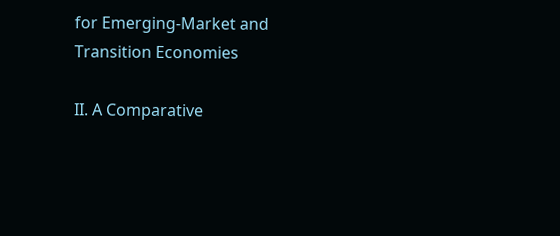for Emerging-Market and Transition Economies

II. A Comparative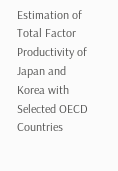Estimation of Total Factor Productivity of Japan and Korea with Selected OECD Countries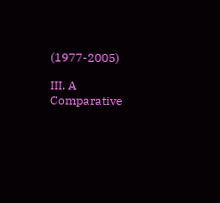(1977-2005)

III. A Comparative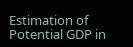Estimation of Potential GDP in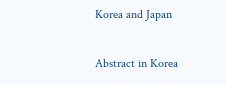Korea and Japan

Abstract in Korea